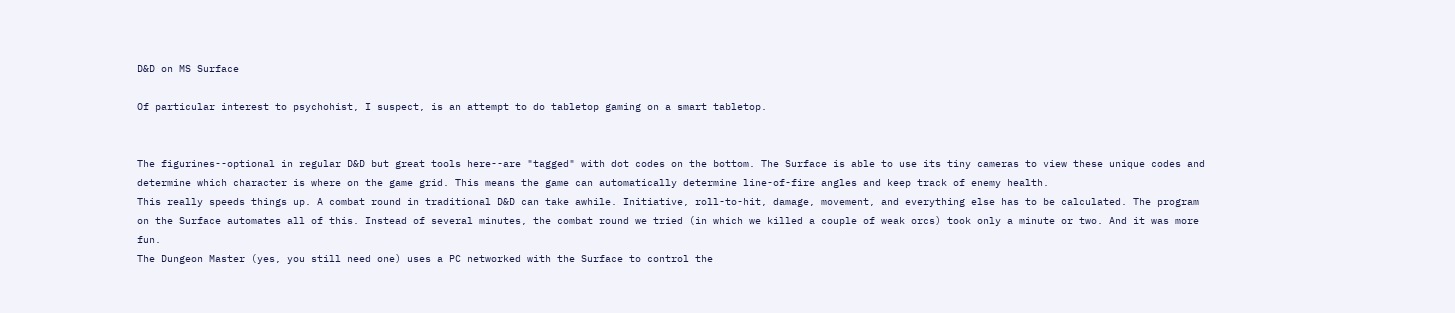D&D on MS Surface

Of particular interest to psychohist, I suspect, is an attempt to do tabletop gaming on a smart tabletop.


The figurines--optional in regular D&D but great tools here--are "tagged" with dot codes on the bottom. The Surface is able to use its tiny cameras to view these unique codes and determine which character is where on the game grid. This means the game can automatically determine line-of-fire angles and keep track of enemy health.
This really speeds things up. A combat round in traditional D&D can take awhile. Initiative, roll-to-hit, damage, movement, and everything else has to be calculated. The program on the Surface automates all of this. Instead of several minutes, the combat round we tried (in which we killed a couple of weak orcs) took only a minute or two. And it was more fun.
The Dungeon Master (yes, you still need one) uses a PC networked with the Surface to control the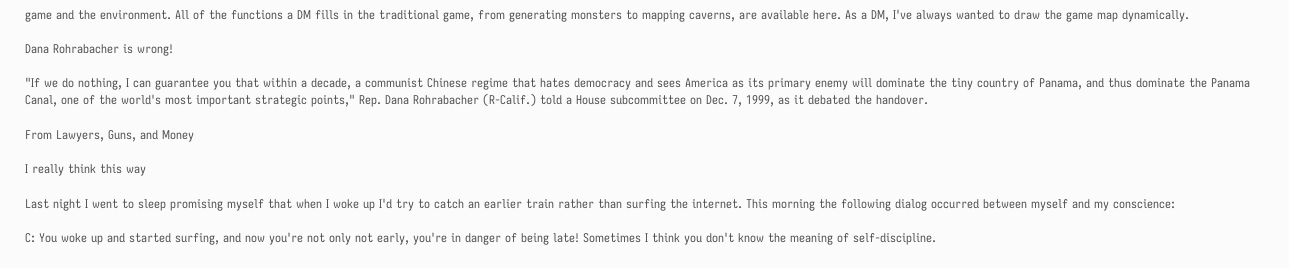game and the environment. All of the functions a DM fills in the traditional game, from generating monsters to mapping caverns, are available here. As a DM, I've always wanted to draw the game map dynamically.

Dana Rohrabacher is wrong!

"If we do nothing, I can guarantee you that within a decade, a communist Chinese regime that hates democracy and sees America as its primary enemy will dominate the tiny country of Panama, and thus dominate the Panama Canal, one of the world's most important strategic points," Rep. Dana Rohrabacher (R-Calif.) told a House subcommittee on Dec. 7, 1999, as it debated the handover.

From Lawyers, Guns, and Money

I really think this way

Last night I went to sleep promising myself that when I woke up I'd try to catch an earlier train rather than surfing the internet. This morning the following dialog occurred between myself and my conscience:

C: You woke up and started surfing, and now you're not only not early, you're in danger of being late! Sometimes I think you don't know the meaning of self-discipline.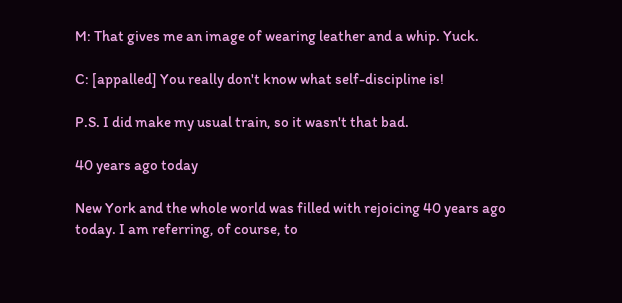M: That gives me an image of wearing leather and a whip. Yuck.

C: [appalled] You really don't know what self-discipline is!

P.S. I did make my usual train, so it wasn't that bad.

40 years ago today

New York and the whole world was filled with rejoicing 40 years ago today. I am referring, of course, to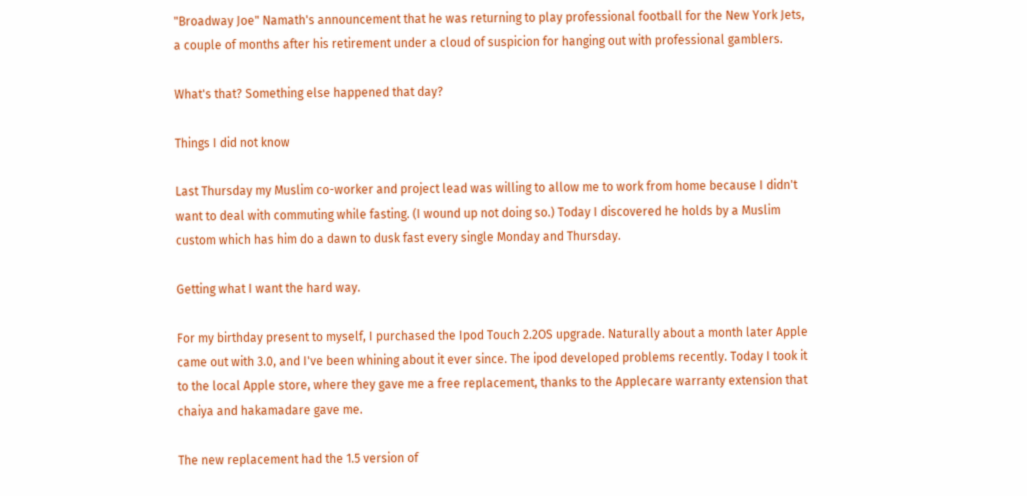"Broadway Joe" Namath's announcement that he was returning to play professional football for the New York Jets, a couple of months after his retirement under a cloud of suspicion for hanging out with professional gamblers.

What's that? Something else happened that day?

Things I did not know

Last Thursday my Muslim co-worker and project lead was willing to allow me to work from home because I didn't want to deal with commuting while fasting. (I wound up not doing so.) Today I discovered he holds by a Muslim custom which has him do a dawn to dusk fast every single Monday and Thursday.

Getting what I want the hard way.

For my birthday present to myself, I purchased the Ipod Touch 2.2OS upgrade. Naturally about a month later Apple came out with 3.0, and I've been whining about it ever since. The ipod developed problems recently. Today I took it to the local Apple store, where they gave me a free replacement, thanks to the Applecare warranty extension that chaiya and hakamadare gave me.

The new replacement had the 1.5 version of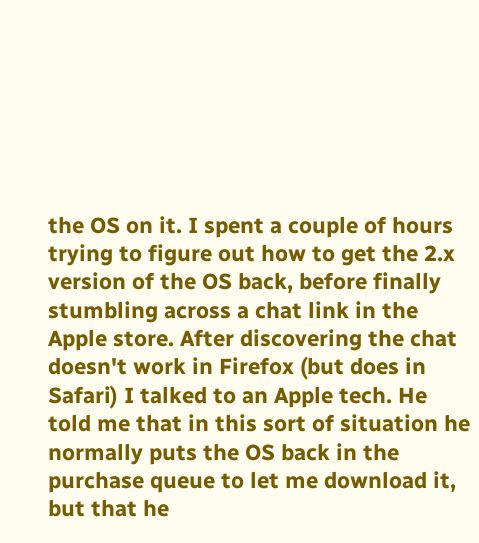the OS on it. I spent a couple of hours trying to figure out how to get the 2.x version of the OS back, before finally stumbling across a chat link in the Apple store. After discovering the chat doesn't work in Firefox (but does in Safari) I talked to an Apple tech. He told me that in this sort of situation he normally puts the OS back in the purchase queue to let me download it, but that he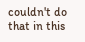couldn't do that in this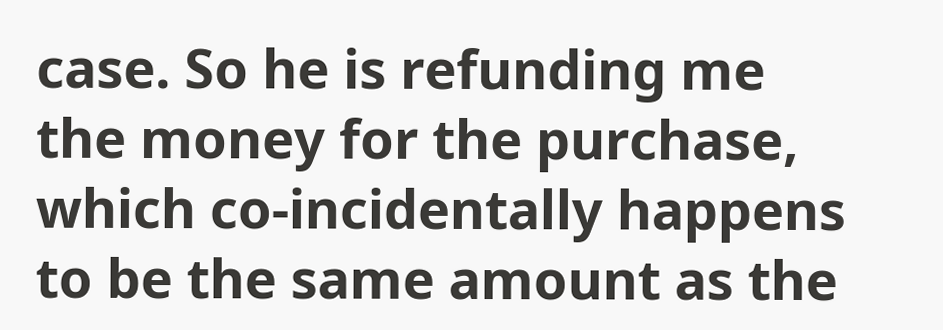case. So he is refunding me the money for the purchase, which co-incidentally happens to be the same amount as the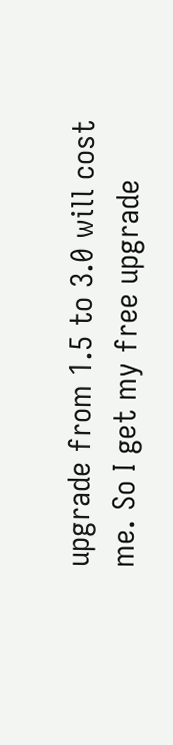upgrade from 1.5 to 3.0 will cost me. So I get my free upgrade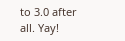to 3.0 after all. Yay!